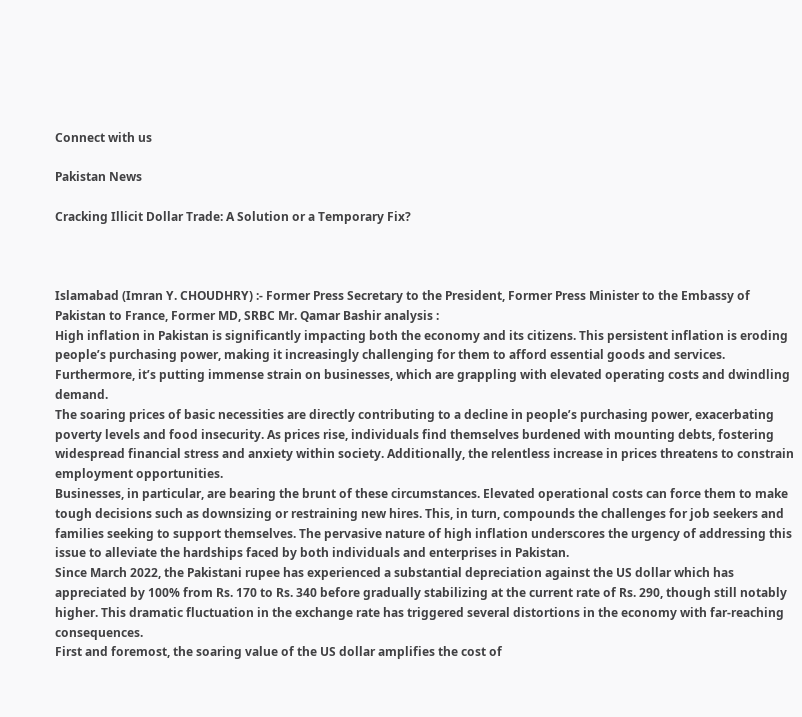Connect with us

Pakistan News

Cracking Illicit Dollar Trade: A Solution or a Temporary Fix?



Islamabad (Imran Y. CHOUDHRY) :- Former Press Secretary to the President, Former Press Minister to the Embassy of Pakistan to France, Former MD, SRBC Mr. Qamar Bashir analysis :
High inflation in Pakistan is significantly impacting both the economy and its citizens. This persistent inflation is eroding people’s purchasing power, making it increasingly challenging for them to afford essential goods and services. Furthermore, it’s putting immense strain on businesses, which are grappling with elevated operating costs and dwindling demand.
The soaring prices of basic necessities are directly contributing to a decline in people’s purchasing power, exacerbating poverty levels and food insecurity. As prices rise, individuals find themselves burdened with mounting debts, fostering widespread financial stress and anxiety within society. Additionally, the relentless increase in prices threatens to constrain employment opportunities.
Businesses, in particular, are bearing the brunt of these circumstances. Elevated operational costs can force them to make tough decisions such as downsizing or restraining new hires. This, in turn, compounds the challenges for job seekers and families seeking to support themselves. The pervasive nature of high inflation underscores the urgency of addressing this issue to alleviate the hardships faced by both individuals and enterprises in Pakistan.
Since March 2022, the Pakistani rupee has experienced a substantial depreciation against the US dollar which has appreciated by 100% from Rs. 170 to Rs. 340 before gradually stabilizing at the current rate of Rs. 290, though still notably higher. This dramatic fluctuation in the exchange rate has triggered several distortions in the economy with far-reaching consequences.
First and foremost, the soaring value of the US dollar amplifies the cost of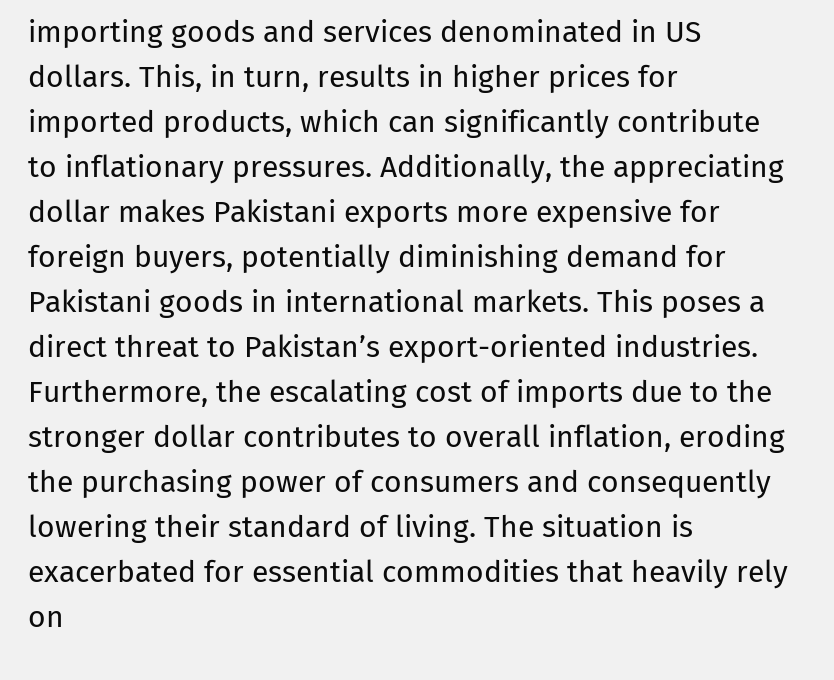importing goods and services denominated in US dollars. This, in turn, results in higher prices for imported products, which can significantly contribute to inflationary pressures. Additionally, the appreciating dollar makes Pakistani exports more expensive for foreign buyers, potentially diminishing demand for Pakistani goods in international markets. This poses a direct threat to Pakistan’s export-oriented industries.
Furthermore, the escalating cost of imports due to the stronger dollar contributes to overall inflation, eroding the purchasing power of consumers and consequently lowering their standard of living. The situation is exacerbated for essential commodities that heavily rely on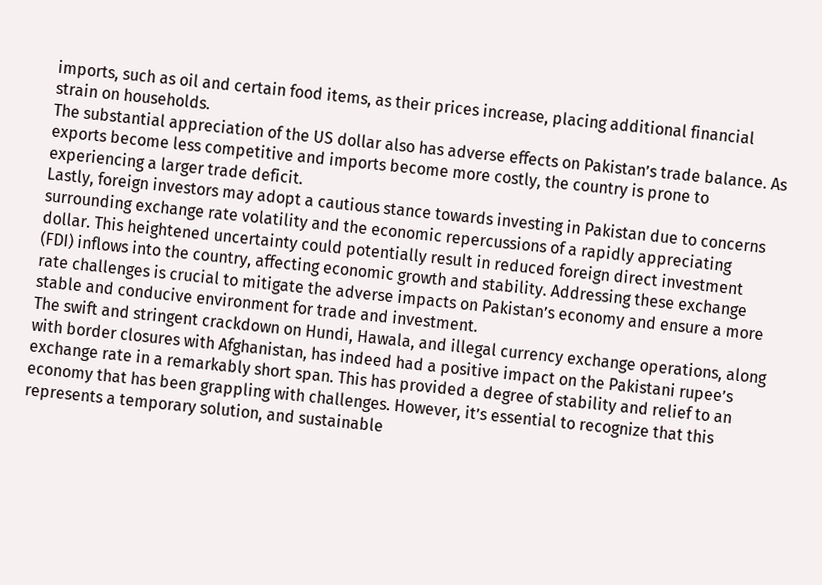imports, such as oil and certain food items, as their prices increase, placing additional financial strain on households.
The substantial appreciation of the US dollar also has adverse effects on Pakistan’s trade balance. As exports become less competitive and imports become more costly, the country is prone to experiencing a larger trade deficit.
Lastly, foreign investors may adopt a cautious stance towards investing in Pakistan due to concerns surrounding exchange rate volatility and the economic repercussions of a rapidly appreciating dollar. This heightened uncertainty could potentially result in reduced foreign direct investment (FDI) inflows into the country, affecting economic growth and stability. Addressing these exchange rate challenges is crucial to mitigate the adverse impacts on Pakistan’s economy and ensure a more stable and conducive environment for trade and investment.
The swift and stringent crackdown on Hundi, Hawala, and illegal currency exchange operations, along with border closures with Afghanistan, has indeed had a positive impact on the Pakistani rupee’s exchange rate in a remarkably short span. This has provided a degree of stability and relief to an economy that has been grappling with challenges. However, it’s essential to recognize that this represents a temporary solution, and sustainable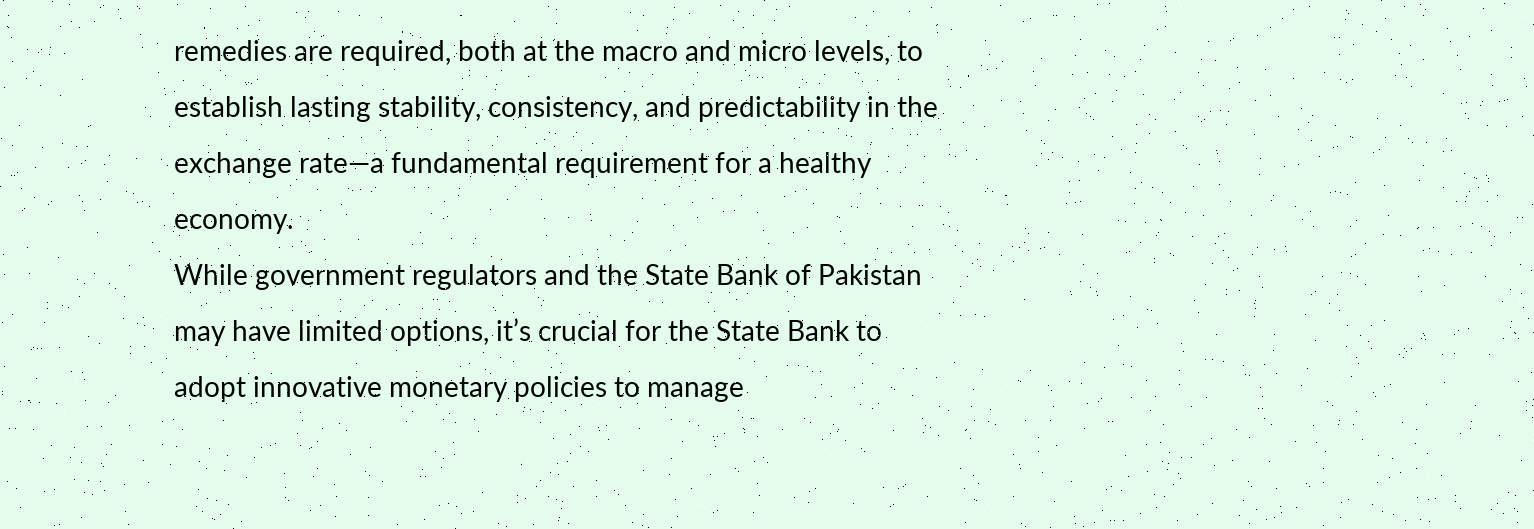remedies are required, both at the macro and micro levels, to establish lasting stability, consistency, and predictability in the exchange rate—a fundamental requirement for a healthy economy.
While government regulators and the State Bank of Pakistan may have limited options, it’s crucial for the State Bank to adopt innovative monetary policies to manage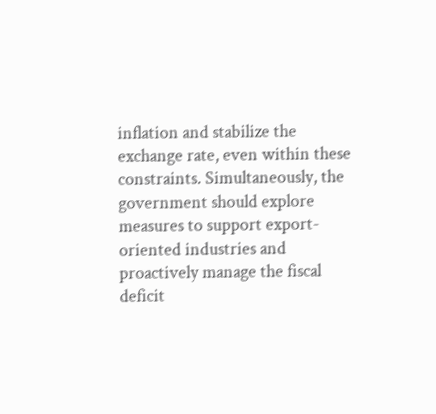inflation and stabilize the exchange rate, even within these constraints. Simultaneously, the government should explore measures to support export-oriented industries and proactively manage the fiscal deficit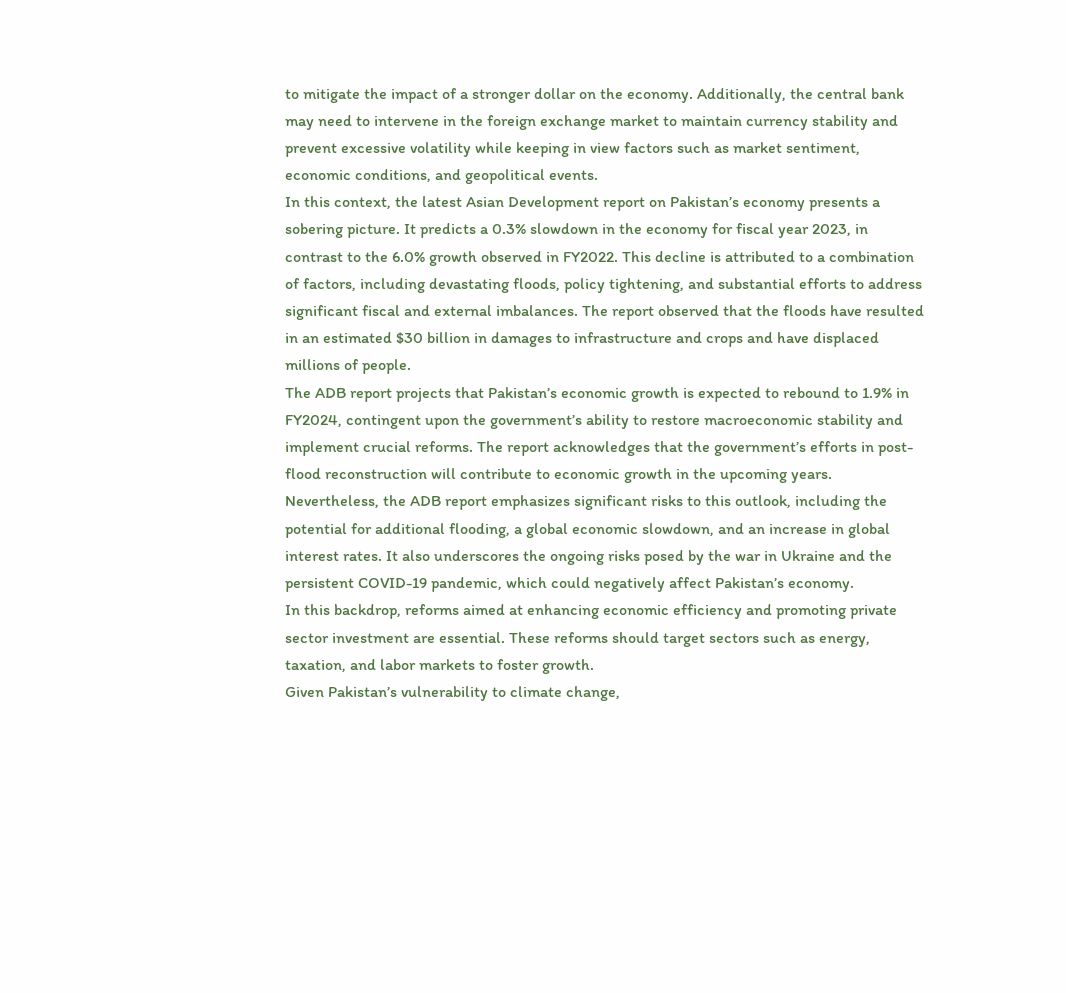to mitigate the impact of a stronger dollar on the economy. Additionally, the central bank may need to intervene in the foreign exchange market to maintain currency stability and prevent excessive volatility while keeping in view factors such as market sentiment, economic conditions, and geopolitical events.
In this context, the latest Asian Development report on Pakistan’s economy presents a sobering picture. It predicts a 0.3% slowdown in the economy for fiscal year 2023, in contrast to the 6.0% growth observed in FY2022. This decline is attributed to a combination of factors, including devastating floods, policy tightening, and substantial efforts to address significant fiscal and external imbalances. The report observed that the floods have resulted in an estimated $30 billion in damages to infrastructure and crops and have displaced millions of people.
The ADB report projects that Pakistan’s economic growth is expected to rebound to 1.9% in FY2024, contingent upon the government’s ability to restore macroeconomic stability and implement crucial reforms. The report acknowledges that the government’s efforts in post-flood reconstruction will contribute to economic growth in the upcoming years.
Nevertheless, the ADB report emphasizes significant risks to this outlook, including the potential for additional flooding, a global economic slowdown, and an increase in global interest rates. It also underscores the ongoing risks posed by the war in Ukraine and the persistent COVID-19 pandemic, which could negatively affect Pakistan’s economy.
In this backdrop, reforms aimed at enhancing economic efficiency and promoting private sector investment are essential. These reforms should target sectors such as energy, taxation, and labor markets to foster growth.
Given Pakistan’s vulnerability to climate change,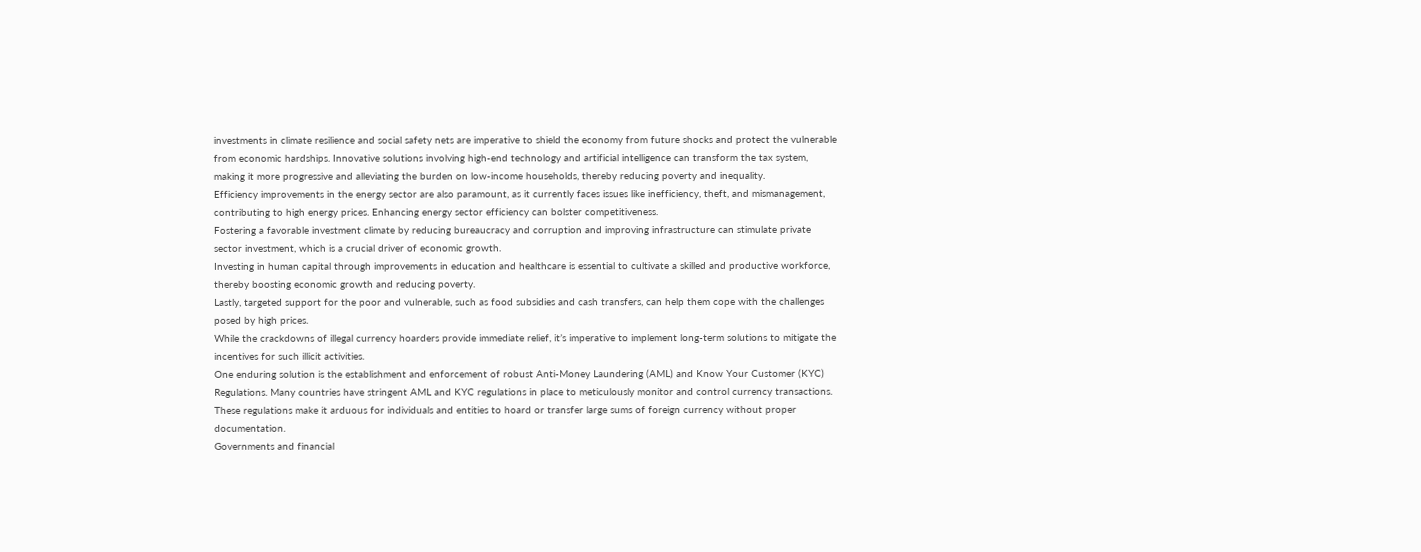investments in climate resilience and social safety nets are imperative to shield the economy from future shocks and protect the vulnerable from economic hardships. Innovative solutions involving high-end technology and artificial intelligence can transform the tax system, making it more progressive and alleviating the burden on low-income households, thereby reducing poverty and inequality.
Efficiency improvements in the energy sector are also paramount, as it currently faces issues like inefficiency, theft, and mismanagement, contributing to high energy prices. Enhancing energy sector efficiency can bolster competitiveness.
Fostering a favorable investment climate by reducing bureaucracy and corruption and improving infrastructure can stimulate private sector investment, which is a crucial driver of economic growth.
Investing in human capital through improvements in education and healthcare is essential to cultivate a skilled and productive workforce, thereby boosting economic growth and reducing poverty.
Lastly, targeted support for the poor and vulnerable, such as food subsidies and cash transfers, can help them cope with the challenges posed by high prices.
While the crackdowns of illegal currency hoarders provide immediate relief, it’s imperative to implement long-term solutions to mitigate the incentives for such illicit activities.
One enduring solution is the establishment and enforcement of robust Anti-Money Laundering (AML) and Know Your Customer (KYC) Regulations. Many countries have stringent AML and KYC regulations in place to meticulously monitor and control currency transactions. These regulations make it arduous for individuals and entities to hoard or transfer large sums of foreign currency without proper documentation.
Governments and financial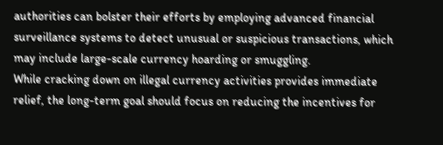authorities can bolster their efforts by employing advanced financial surveillance systems to detect unusual or suspicious transactions, which may include large-scale currency hoarding or smuggling.
While cracking down on illegal currency activities provides immediate relief, the long-term goal should focus on reducing the incentives for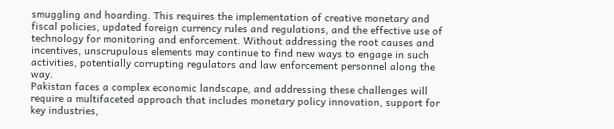smuggling and hoarding. This requires the implementation of creative monetary and fiscal policies, updated foreign currency rules and regulations, and the effective use of technology for monitoring and enforcement. Without addressing the root causes and incentives, unscrupulous elements may continue to find new ways to engage in such activities, potentially corrupting regulators and law enforcement personnel along the way.
Pakistan faces a complex economic landscape, and addressing these challenges will require a multifaceted approach that includes monetary policy innovation, support for key industries,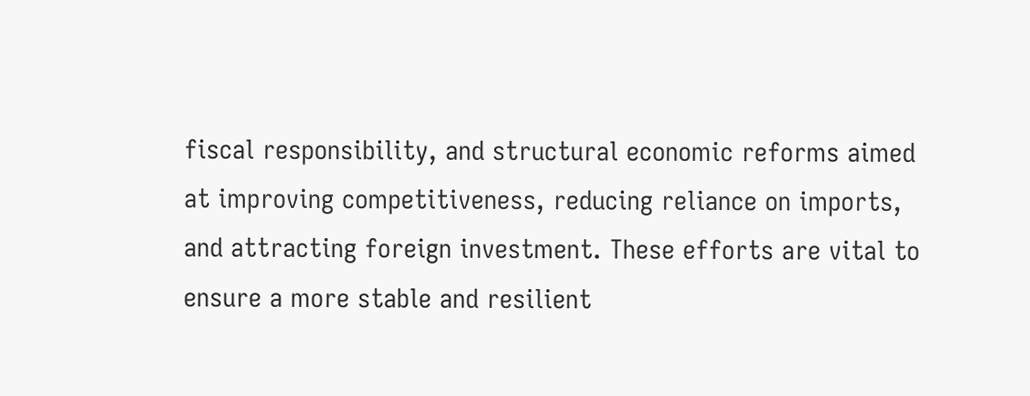fiscal responsibility, and structural economic reforms aimed at improving competitiveness, reducing reliance on imports, and attracting foreign investment. These efforts are vital to ensure a more stable and resilient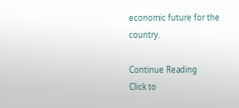economic future for the country.

Continue Reading
Click to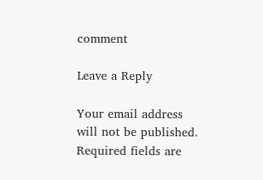comment

Leave a Reply

Your email address will not be published. Required fields are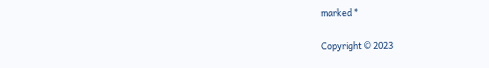marked *

Copyright © 2023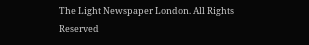The Light Newspaper London. All Rights Reserved